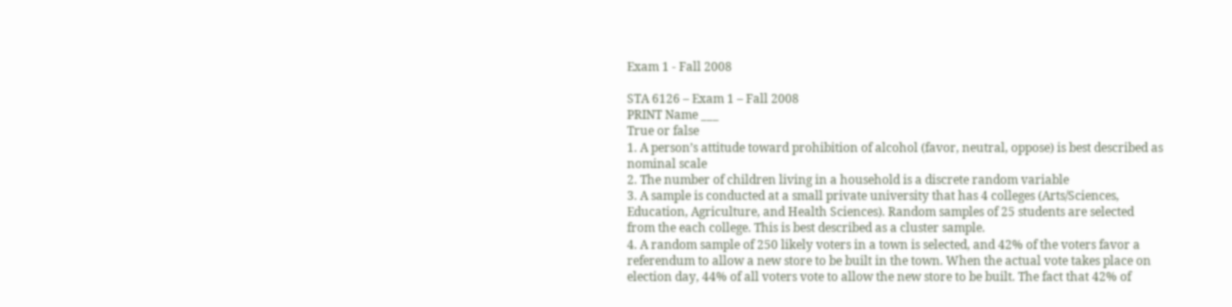Exam 1 - Fall 2008

STA 6126 – Exam 1 – Fall 2008
PRINT Name ___
True or false
1. A person’s attitude toward prohibition of alcohol (favor, neutral, oppose) is best described as
nominal scale
2. The number of children living in a household is a discrete random variable
3. A sample is conducted at a small private university that has 4 colleges (Arts/Sciences,
Education, Agriculture, and Health Sciences). Random samples of 25 students are selected
from the each college. This is best described as a cluster sample.
4. A random sample of 250 likely voters in a town is selected, and 42% of the voters favor a
referendum to allow a new store to be built in the town. When the actual vote takes place on
election day, 44% of all voters vote to allow the new store to be built. The fact that 42% of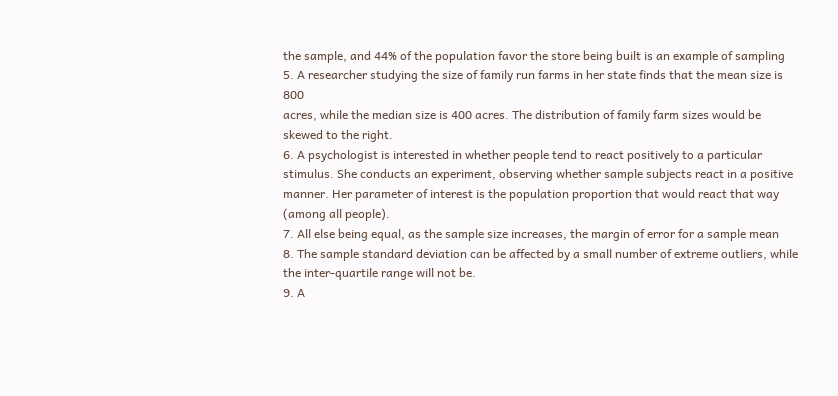the sample, and 44% of the population favor the store being built is an example of sampling
5. A researcher studying the size of family run farms in her state finds that the mean size is 800
acres, while the median size is 400 acres. The distribution of family farm sizes would be
skewed to the right.
6. A psychologist is interested in whether people tend to react positively to a particular
stimulus. She conducts an experiment, observing whether sample subjects react in a positive
manner. Her parameter of interest is the population proportion that would react that way
(among all people).
7. All else being equal, as the sample size increases, the margin of error for a sample mean
8. The sample standard deviation can be affected by a small number of extreme outliers, while
the inter-quartile range will not be.
9. A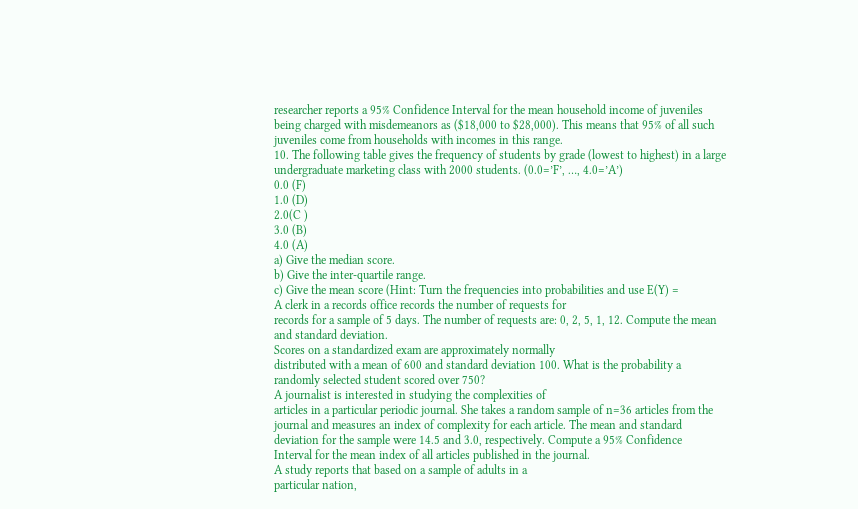researcher reports a 95% Confidence Interval for the mean household income of juveniles
being charged with misdemeanors as ($18,000 to $28,000). This means that 95% of all such
juveniles come from households with incomes in this range.
10. The following table gives the frequency of students by grade (lowest to highest) in a large
undergraduate marketing class with 2000 students. (0.0=’F’, …, 4.0=’A’)
0.0 (F)
1.0 (D)
2.0(C )
3.0 (B)
4.0 (A)
a) Give the median score.
b) Give the inter-quartile range.
c) Give the mean score (Hint: Turn the frequencies into probabilities and use E(Y) =
A clerk in a records office records the number of requests for
records for a sample of 5 days. The number of requests are: 0, 2, 5, 1, 12. Compute the mean
and standard deviation.
Scores on a standardized exam are approximately normally
distributed with a mean of 600 and standard deviation 100. What is the probability a
randomly selected student scored over 750?
A journalist is interested in studying the complexities of
articles in a particular periodic journal. She takes a random sample of n=36 articles from the
journal and measures an index of complexity for each article. The mean and standard
deviation for the sample were 14.5 and 3.0, respectively. Compute a 95% Confidence
Interval for the mean index of all articles published in the journal.
A study reports that based on a sample of adults in a
particular nation,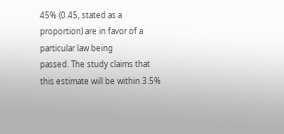45% (0.45, stated as a proportion) are in favor of a particular law being
passed. The study claims that this estimate will be within 3.5%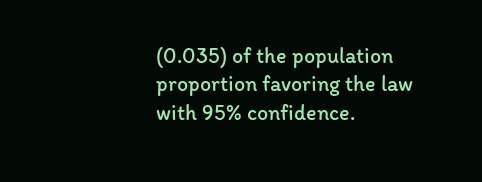(0.035) of the population
proportion favoring the law with 95% confidence.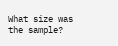What size was the sample?